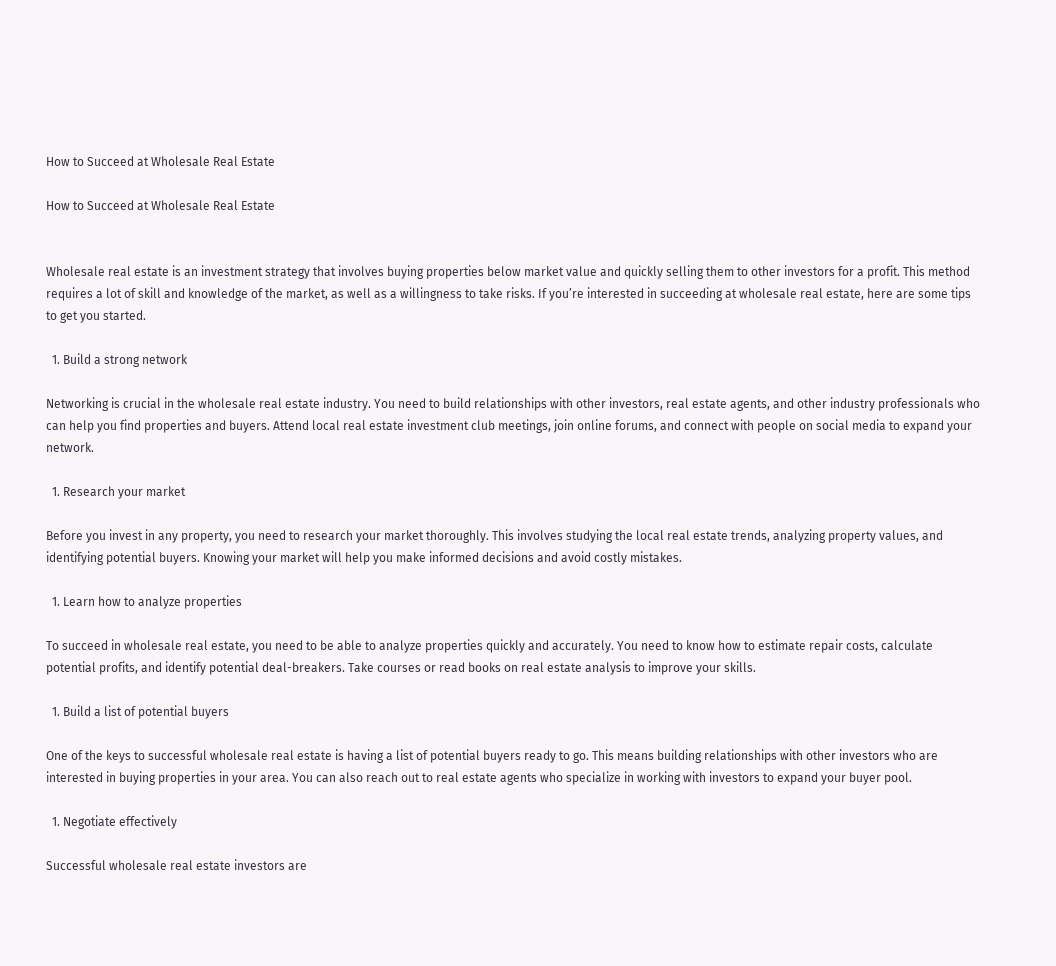How to Succeed at Wholesale Real Estate

How to Succeed at Wholesale Real Estate


Wholesale real estate is an investment strategy that involves buying properties below market value and quickly selling them to other investors for a profit. This method requires a lot of skill and knowledge of the market, as well as a willingness to take risks. If you’re interested in succeeding at wholesale real estate, here are some tips to get you started.

  1. Build a strong network

Networking is crucial in the wholesale real estate industry. You need to build relationships with other investors, real estate agents, and other industry professionals who can help you find properties and buyers. Attend local real estate investment club meetings, join online forums, and connect with people on social media to expand your network.

  1. Research your market

Before you invest in any property, you need to research your market thoroughly. This involves studying the local real estate trends, analyzing property values, and identifying potential buyers. Knowing your market will help you make informed decisions and avoid costly mistakes.

  1. Learn how to analyze properties

To succeed in wholesale real estate, you need to be able to analyze properties quickly and accurately. You need to know how to estimate repair costs, calculate potential profits, and identify potential deal-breakers. Take courses or read books on real estate analysis to improve your skills.

  1. Build a list of potential buyers

One of the keys to successful wholesale real estate is having a list of potential buyers ready to go. This means building relationships with other investors who are interested in buying properties in your area. You can also reach out to real estate agents who specialize in working with investors to expand your buyer pool.

  1. Negotiate effectively

Successful wholesale real estate investors are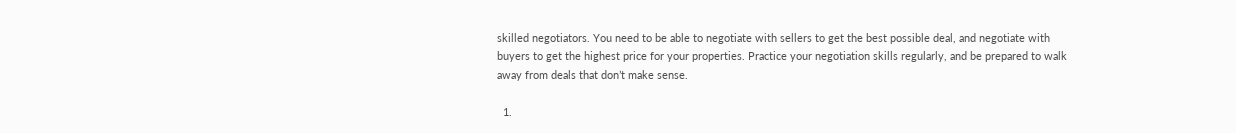skilled negotiators. You need to be able to negotiate with sellers to get the best possible deal, and negotiate with buyers to get the highest price for your properties. Practice your negotiation skills regularly, and be prepared to walk away from deals that don’t make sense.

  1.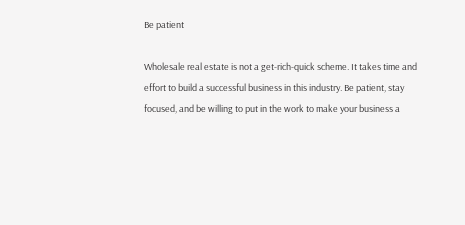Be patient

Wholesale real estate is not a get-rich-quick scheme. It takes time and effort to build a successful business in this industry. Be patient, stay focused, and be willing to put in the work to make your business a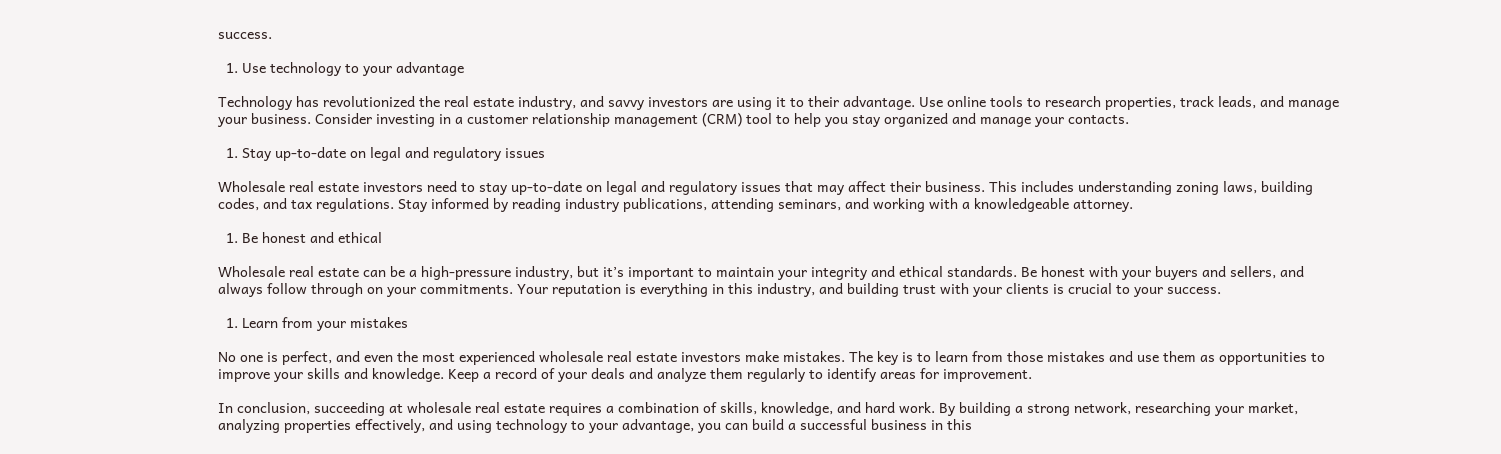success.

  1. Use technology to your advantage

Technology has revolutionized the real estate industry, and savvy investors are using it to their advantage. Use online tools to research properties, track leads, and manage your business. Consider investing in a customer relationship management (CRM) tool to help you stay organized and manage your contacts.

  1. Stay up-to-date on legal and regulatory issues

Wholesale real estate investors need to stay up-to-date on legal and regulatory issues that may affect their business. This includes understanding zoning laws, building codes, and tax regulations. Stay informed by reading industry publications, attending seminars, and working with a knowledgeable attorney.

  1. Be honest and ethical

Wholesale real estate can be a high-pressure industry, but it’s important to maintain your integrity and ethical standards. Be honest with your buyers and sellers, and always follow through on your commitments. Your reputation is everything in this industry, and building trust with your clients is crucial to your success.

  1. Learn from your mistakes

No one is perfect, and even the most experienced wholesale real estate investors make mistakes. The key is to learn from those mistakes and use them as opportunities to improve your skills and knowledge. Keep a record of your deals and analyze them regularly to identify areas for improvement.

In conclusion, succeeding at wholesale real estate requires a combination of skills, knowledge, and hard work. By building a strong network, researching your market, analyzing properties effectively, and using technology to your advantage, you can build a successful business in this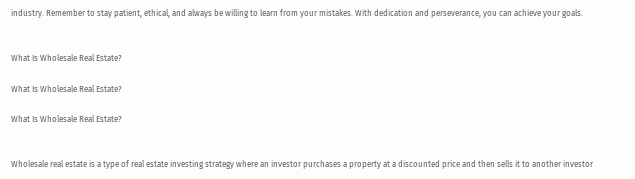industry. Remember to stay patient, ethical, and always be willing to learn from your mistakes. With dedication and perseverance, you can achieve your goals.


What Is Wholesale Real Estate?

What Is Wholesale Real Estate?

What Is Wholesale Real Estate?


Wholesale real estate is a type of real estate investing strategy where an investor purchases a property at a discounted price and then sells it to another investor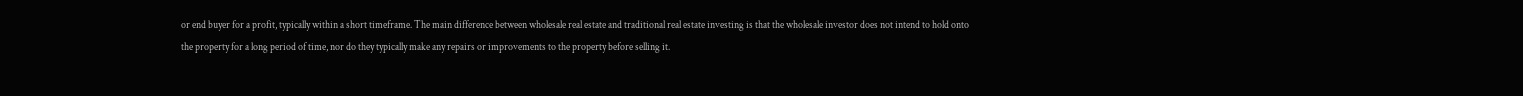or end buyer for a profit, typically within a short timeframe. The main difference between wholesale real estate and traditional real estate investing is that the wholesale investor does not intend to hold onto the property for a long period of time, nor do they typically make any repairs or improvements to the property before selling it.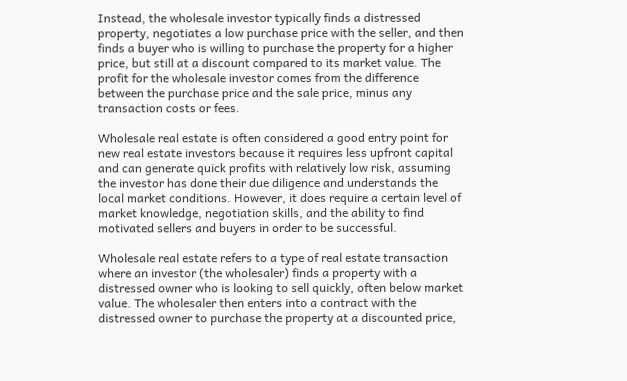Instead, the wholesale investor typically finds a distressed property, negotiates a low purchase price with the seller, and then finds a buyer who is willing to purchase the property for a higher price, but still at a discount compared to its market value. The profit for the wholesale investor comes from the difference between the purchase price and the sale price, minus any transaction costs or fees.

Wholesale real estate is often considered a good entry point for new real estate investors because it requires less upfront capital and can generate quick profits with relatively low risk, assuming the investor has done their due diligence and understands the local market conditions. However, it does require a certain level of market knowledge, negotiation skills, and the ability to find motivated sellers and buyers in order to be successful.

Wholesale real estate refers to a type of real estate transaction where an investor (the wholesaler) finds a property with a distressed owner who is looking to sell quickly, often below market value. The wholesaler then enters into a contract with the distressed owner to purchase the property at a discounted price,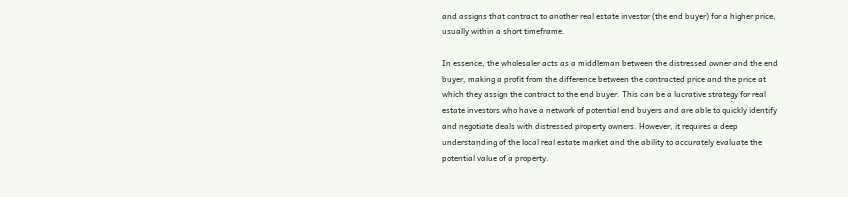and assigns that contract to another real estate investor (the end buyer) for a higher price, usually within a short timeframe.

In essence, the wholesaler acts as a middleman between the distressed owner and the end buyer, making a profit from the difference between the contracted price and the price at which they assign the contract to the end buyer. This can be a lucrative strategy for real estate investors who have a network of potential end buyers and are able to quickly identify and negotiate deals with distressed property owners. However, it requires a deep understanding of the local real estate market and the ability to accurately evaluate the potential value of a property.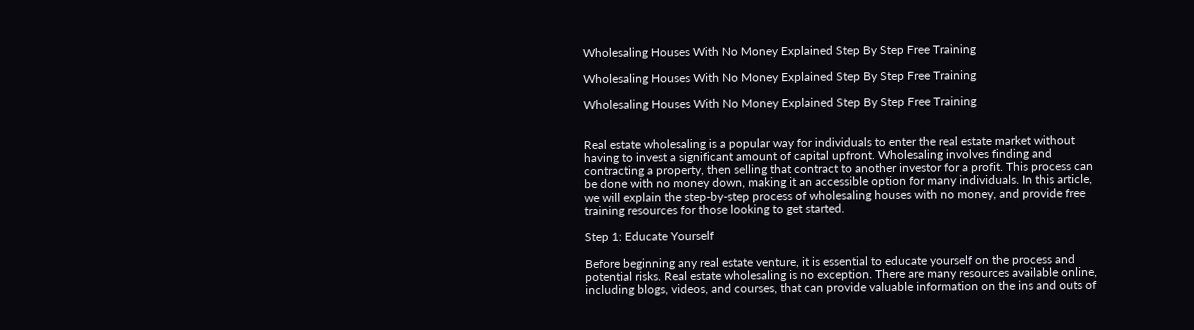Wholesaling Houses With No Money Explained Step By Step Free Training

Wholesaling Houses With No Money Explained Step By Step Free Training

Wholesaling Houses With No Money Explained Step By Step Free Training


Real estate wholesaling is a popular way for individuals to enter the real estate market without having to invest a significant amount of capital upfront. Wholesaling involves finding and contracting a property, then selling that contract to another investor for a profit. This process can be done with no money down, making it an accessible option for many individuals. In this article, we will explain the step-by-step process of wholesaling houses with no money, and provide free training resources for those looking to get started.

Step 1: Educate Yourself

Before beginning any real estate venture, it is essential to educate yourself on the process and potential risks. Real estate wholesaling is no exception. There are many resources available online, including blogs, videos, and courses, that can provide valuable information on the ins and outs of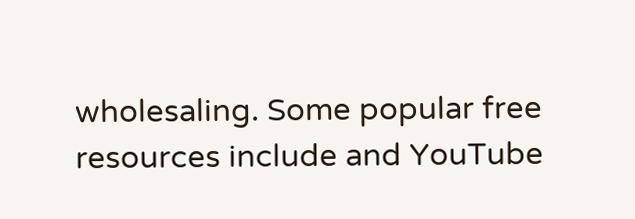wholesaling. Some popular free resources include and YouTube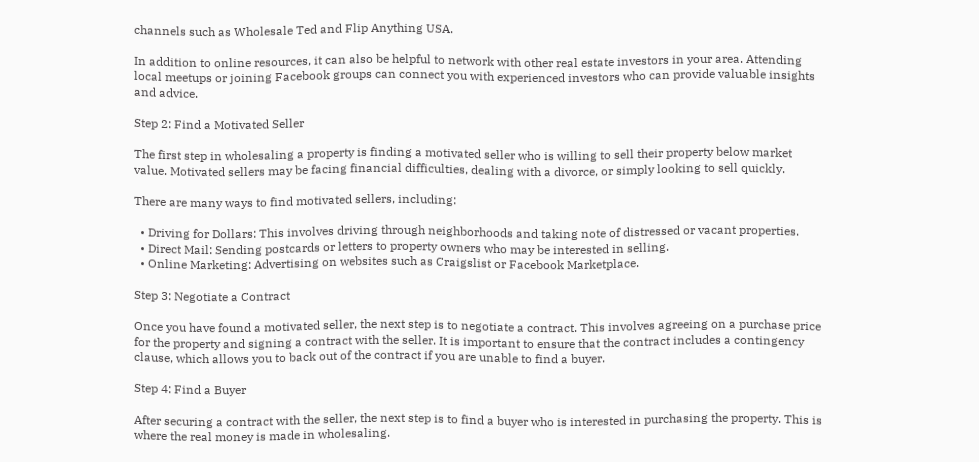channels such as Wholesale Ted and Flip Anything USA.

In addition to online resources, it can also be helpful to network with other real estate investors in your area. Attending local meetups or joining Facebook groups can connect you with experienced investors who can provide valuable insights and advice.

Step 2: Find a Motivated Seller

The first step in wholesaling a property is finding a motivated seller who is willing to sell their property below market value. Motivated sellers may be facing financial difficulties, dealing with a divorce, or simply looking to sell quickly.

There are many ways to find motivated sellers, including:

  • Driving for Dollars: This involves driving through neighborhoods and taking note of distressed or vacant properties.
  • Direct Mail: Sending postcards or letters to property owners who may be interested in selling.
  • Online Marketing: Advertising on websites such as Craigslist or Facebook Marketplace.

Step 3: Negotiate a Contract

Once you have found a motivated seller, the next step is to negotiate a contract. This involves agreeing on a purchase price for the property and signing a contract with the seller. It is important to ensure that the contract includes a contingency clause, which allows you to back out of the contract if you are unable to find a buyer.

Step 4: Find a Buyer

After securing a contract with the seller, the next step is to find a buyer who is interested in purchasing the property. This is where the real money is made in wholesaling.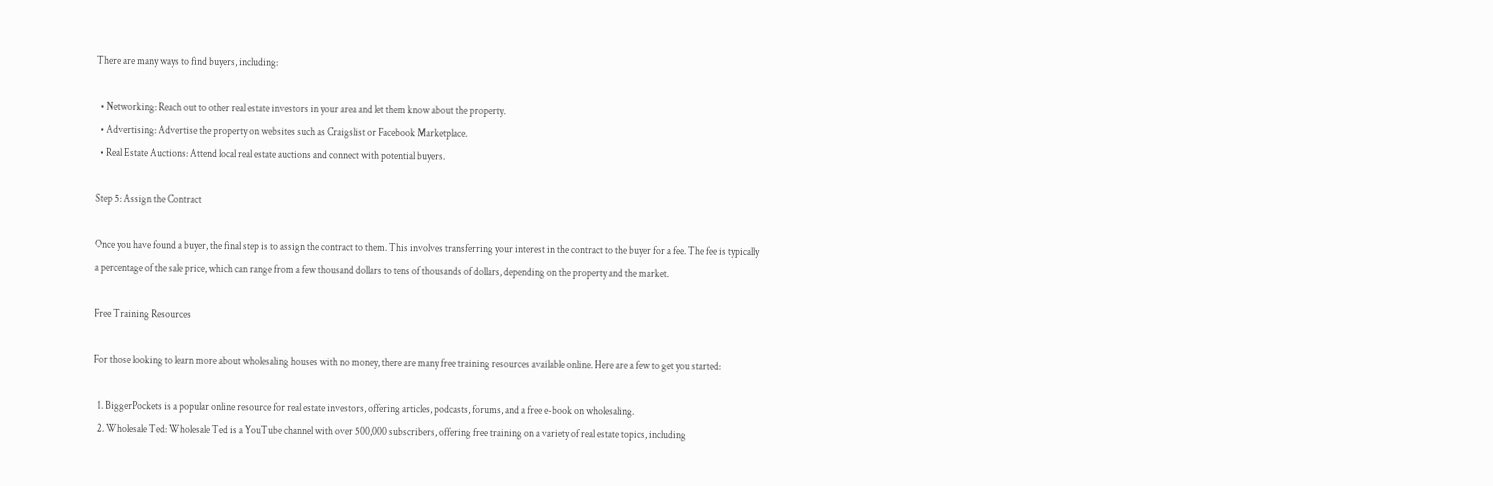There are many ways to find buyers, including:

  • Networking: Reach out to other real estate investors in your area and let them know about the property.
  • Advertising: Advertise the property on websites such as Craigslist or Facebook Marketplace.
  • Real Estate Auctions: Attend local real estate auctions and connect with potential buyers.

Step 5: Assign the Contract

Once you have found a buyer, the final step is to assign the contract to them. This involves transferring your interest in the contract to the buyer for a fee. The fee is typically a percentage of the sale price, which can range from a few thousand dollars to tens of thousands of dollars, depending on the property and the market.

Free Training Resources

For those looking to learn more about wholesaling houses with no money, there are many free training resources available online. Here are a few to get you started:

  1. BiggerPockets is a popular online resource for real estate investors, offering articles, podcasts, forums, and a free e-book on wholesaling.
  2. Wholesale Ted: Wholesale Ted is a YouTube channel with over 500,000 subscribers, offering free training on a variety of real estate topics, including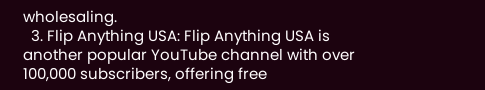wholesaling.
  3. Flip Anything USA: Flip Anything USA is another popular YouTube channel with over 100,000 subscribers, offering free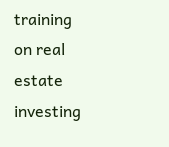training on real estate investing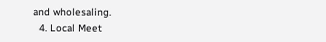and wholesaling.
  4. Local Meet